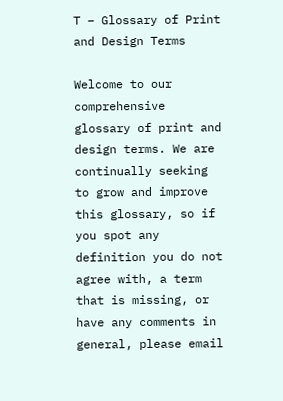T – Glossary of Print and Design Terms

Welcome to our comprehensive glossary of print and design terms. We are continually seeking to grow and improve this glossary, so if you spot any definition you do not agree with, a term that is missing, or have any comments in general, please email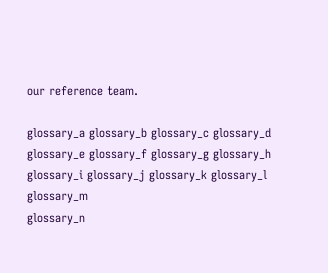our reference team.

glossary_a glossary_b glossary_c glossary_d glossary_e glossary_f glossary_g glossary_h glossary_i glossary_j glossary_k glossary_l glossary_m
glossary_n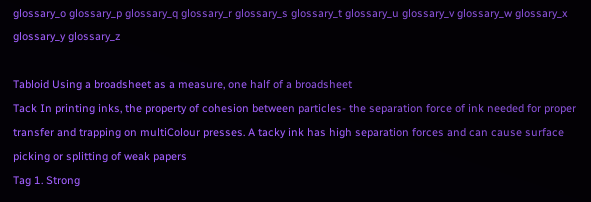glossary_o glossary_p glossary_q glossary_r glossary_s glossary_t glossary_u glossary_v glossary_w glossary_x glossary_y glossary_z

Tabloid Using a broadsheet as a measure, one half of a broadsheet
Tack In printing inks, the property of cohesion between particles- the separation force of ink needed for proper transfer and trapping on multiColour presses. A tacky ink has high separation forces and can cause surface picking or splitting of weak papers
Tag 1. Strong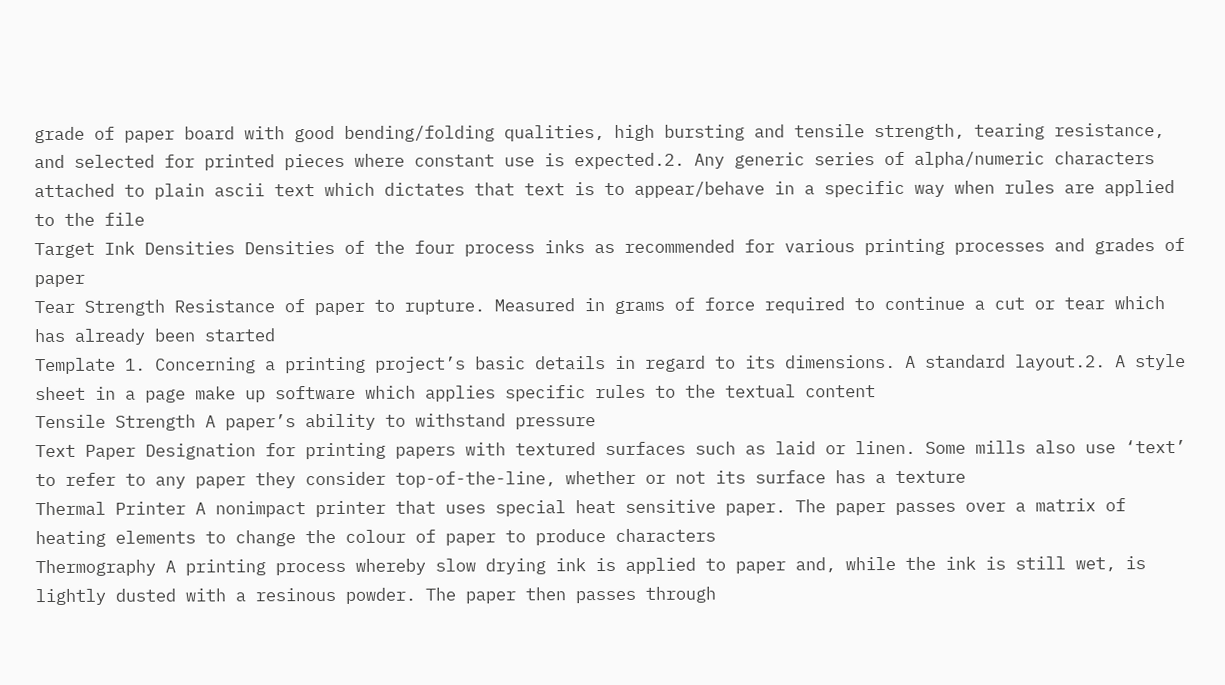grade of paper board with good bending/folding qualities, high bursting and tensile strength, tearing resistance, and selected for printed pieces where constant use is expected.2. Any generic series of alpha/numeric characters attached to plain ascii text which dictates that text is to appear/behave in a specific way when rules are applied to the file
Target Ink Densities Densities of the four process inks as recommended for various printing processes and grades of paper
Tear Strength Resistance of paper to rupture. Measured in grams of force required to continue a cut or tear which has already been started
Template 1. Concerning a printing project’s basic details in regard to its dimensions. A standard layout.2. A style sheet in a page make up software which applies specific rules to the textual content
Tensile Strength A paper’s ability to withstand pressure
Text Paper Designation for printing papers with textured surfaces such as laid or linen. Some mills also use ‘text’ to refer to any paper they consider top-of-the-line, whether or not its surface has a texture
Thermal Printer A nonimpact printer that uses special heat sensitive paper. The paper passes over a matrix of heating elements to change the colour of paper to produce characters
Thermography A printing process whereby slow drying ink is applied to paper and, while the ink is still wet, is lightly dusted with a resinous powder. The paper then passes through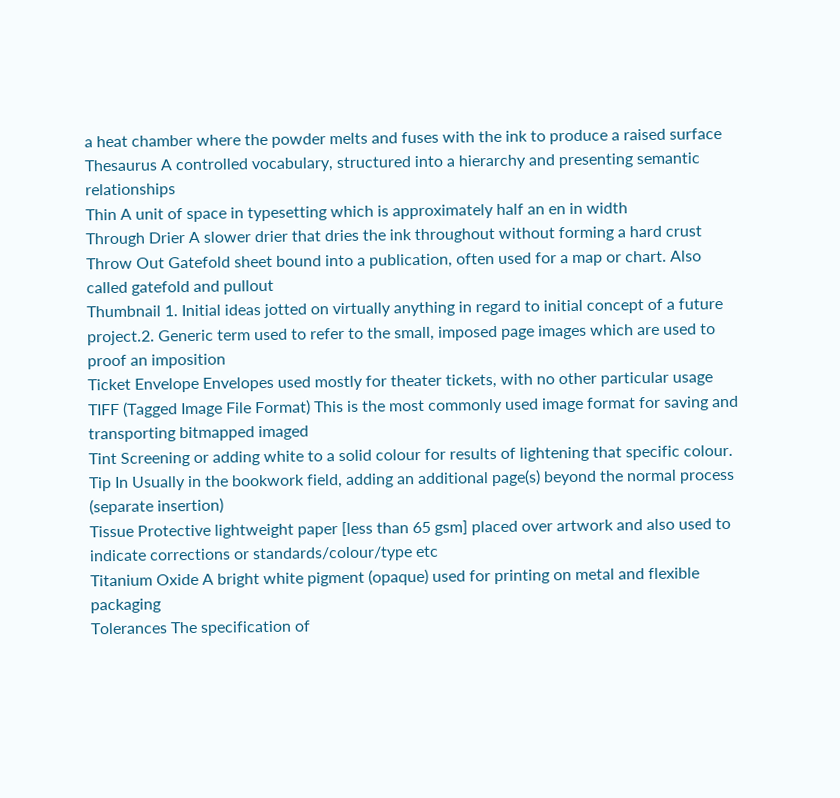a heat chamber where the powder melts and fuses with the ink to produce a raised surface
Thesaurus A controlled vocabulary, structured into a hierarchy and presenting semantic relationships
Thin A unit of space in typesetting which is approximately half an en in width
Through Drier A slower drier that dries the ink throughout without forming a hard crust
Throw Out Gatefold sheet bound into a publication, often used for a map or chart. Also called gatefold and pullout
Thumbnail 1. Initial ideas jotted on virtually anything in regard to initial concept of a future project.2. Generic term used to refer to the small, imposed page images which are used to proof an imposition
Ticket Envelope Envelopes used mostly for theater tickets, with no other particular usage
TIFF (Tagged Image File Format) This is the most commonly used image format for saving and transporting bitmapped imaged
Tint Screening or adding white to a solid colour for results of lightening that specific colour.
Tip In Usually in the bookwork field, adding an additional page(s) beyond the normal process (separate insertion)
Tissue Protective lightweight paper [less than 65 gsm] placed over artwork and also used to indicate corrections or standards/colour/type etc
Titanium Oxide A bright white pigment (opaque) used for printing on metal and flexible packaging
Tolerances The specification of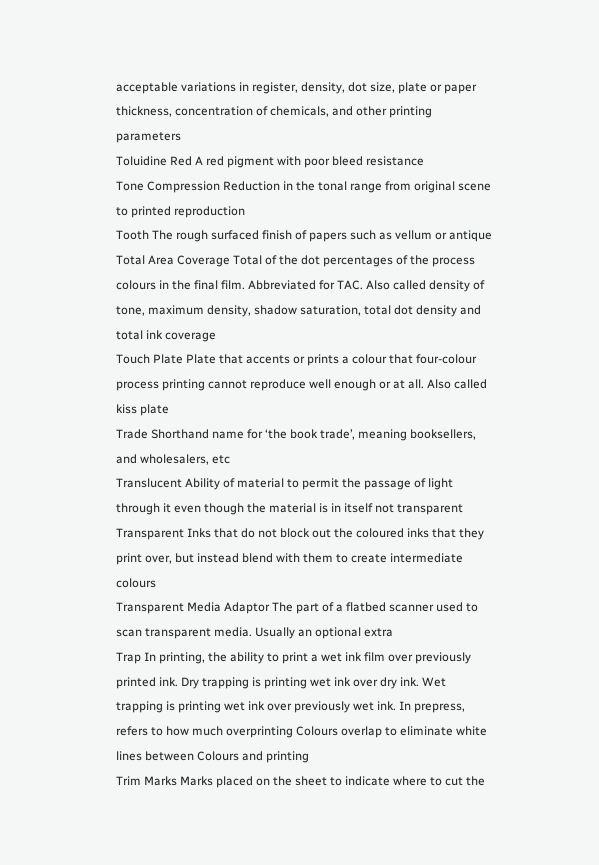acceptable variations in register, density, dot size, plate or paper thickness, concentration of chemicals, and other printing parameters
Toluidine Red A red pigment with poor bleed resistance
Tone Compression Reduction in the tonal range from original scene to printed reproduction
Tooth The rough surfaced finish of papers such as vellum or antique
Total Area Coverage Total of the dot percentages of the process colours in the final film. Abbreviated for TAC. Also called density of tone, maximum density, shadow saturation, total dot density and total ink coverage
Touch Plate Plate that accents or prints a colour that four-colour process printing cannot reproduce well enough or at all. Also called kiss plate
Trade Shorthand name for ‘the book trade’, meaning booksellers, and wholesalers, etc
Translucent Ability of material to permit the passage of light through it even though the material is in itself not transparent
Transparent Inks that do not block out the coloured inks that they print over, but instead blend with them to create intermediate colours
Transparent Media Adaptor The part of a flatbed scanner used to scan transparent media. Usually an optional extra
Trap In printing, the ability to print a wet ink film over previously printed ink. Dry trapping is printing wet ink over dry ink. Wet trapping is printing wet ink over previously wet ink. In prepress, refers to how much overprinting Colours overlap to eliminate white lines between Colours and printing
Trim Marks Marks placed on the sheet to indicate where to cut the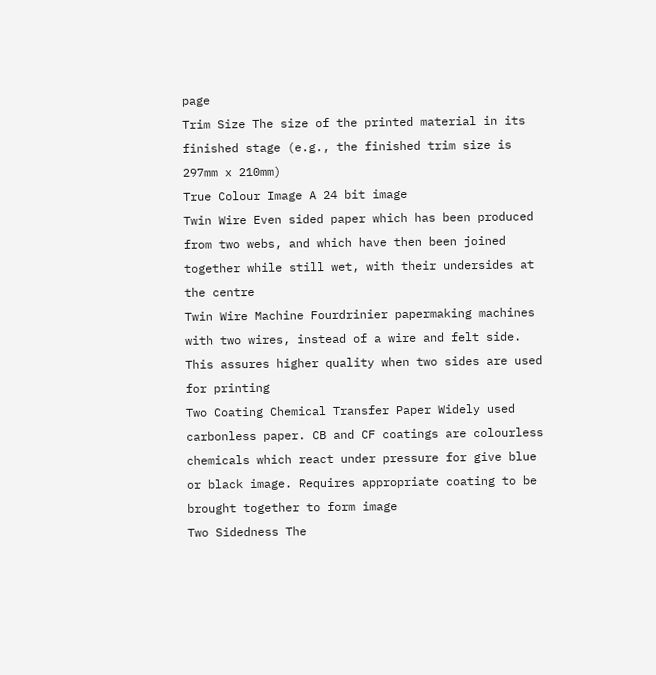page
Trim Size The size of the printed material in its finished stage (e.g., the finished trim size is 297mm x 210mm)
True Colour Image A 24 bit image
Twin Wire Even sided paper which has been produced from two webs, and which have then been joined together while still wet, with their undersides at the centre
Twin Wire Machine Fourdrinier papermaking machines with two wires, instead of a wire and felt side. This assures higher quality when two sides are used for printing
Two Coating Chemical Transfer Paper Widely used carbonless paper. CB and CF coatings are colourless chemicals which react under pressure for give blue or black image. Requires appropriate coating to be brought together to form image
Two Sidedness The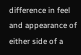difference in feel and appearance of either side of a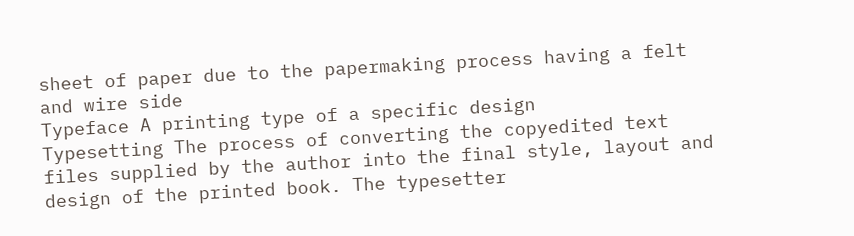sheet of paper due to the papermaking process having a felt and wire side
Typeface A printing type of a specific design
Typesetting The process of converting the copyedited text files supplied by the author into the final style, layout and design of the printed book. The typesetter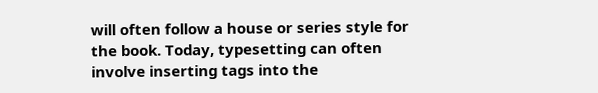will often follow a house or series style for the book. Today, typesetting can often involve inserting tags into the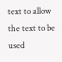text to allow the text to be used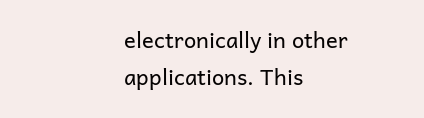electronically in other applications. This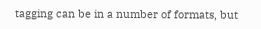tagging can be in a number of formats, but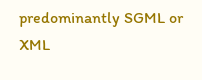predominantly SGML or XML